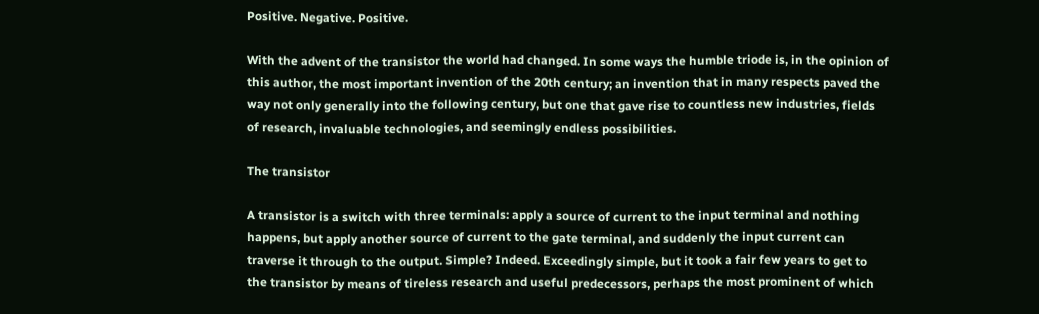Positive. Negative. Positive.

With the advent of the transistor the world had changed. In some ways the humble triode is, in the opinion of this author, the most important invention of the 20th century; an invention that in many respects paved the way not only generally into the following century, but one that gave rise to countless new industries, fields of research, invaluable technologies, and seemingly endless possibilities.

The transistor

A transistor is a switch with three terminals: apply a source of current to the input terminal and nothing happens, but apply another source of current to the gate terminal, and suddenly the input current can traverse it through to the output. Simple? Indeed. Exceedingly simple, but it took a fair few years to get to the transistor by means of tireless research and useful predecessors, perhaps the most prominent of which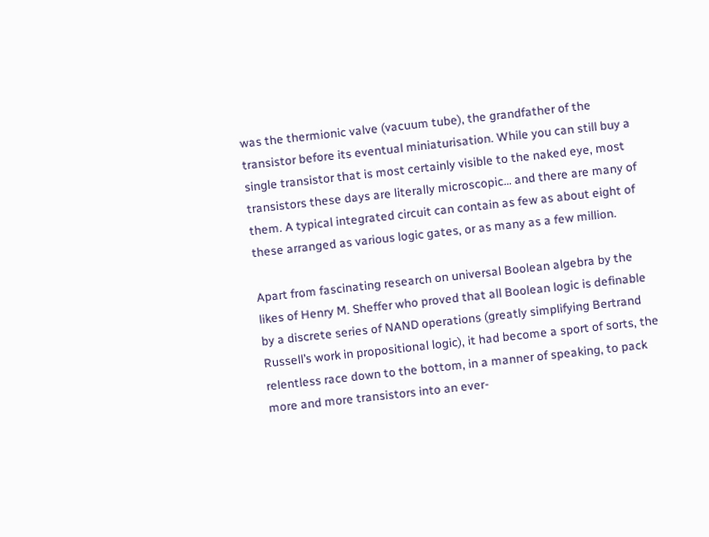was the thermionic valve (vacuum tube), the grandfather of the transistor before its eventual miniaturisation. While you can still buy a single transistor that is most certainly visible to the naked eye, most transistors these days are literally microscopic… and there are many of them. A typical integrated circuit can contain as few as about eight of these arranged as various logic gates, or as many as a few million.

Apart from fascinating research on universal Boolean algebra by the likes of Henry M. Sheffer who proved that all Boolean logic is definable by a discrete series of NAND operations (greatly simplifying Bertrand Russell’s work in propositional logic), it had become a sport of sorts, the relentless race down to the bottom, in a manner of speaking, to pack more and more transistors into an ever-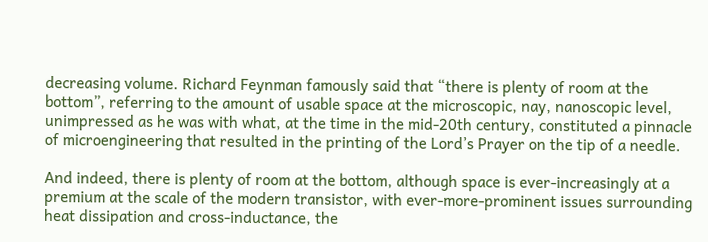decreasing volume. Richard Feynman famously said that “there is plenty of room at the bottom”, referring to the amount of usable space at the microscopic, nay, nanoscopic level, unimpressed as he was with what, at the time in the mid-20th century, constituted a pinnacle of microengineering that resulted in the printing of the Lord’s Prayer on the tip of a needle.

And indeed, there is plenty of room at the bottom, although space is ever-increasingly at a premium at the scale of the modern transistor, with ever-more-prominent issues surrounding heat dissipation and cross-inductance, the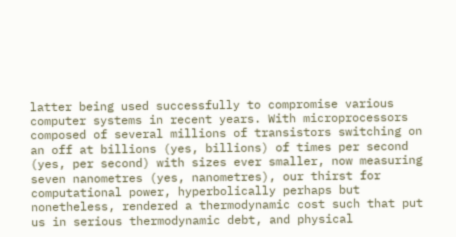latter being used successfully to compromise various computer systems in recent years. With microprocessors composed of several millions of transistors switching on an off at billions (yes, billions) of times per second (yes, per second) with sizes ever smaller, now measuring seven nanometres (yes, nanometres), our thirst for computational power, hyperbolically perhaps but nonetheless, rendered a thermodynamic cost such that put us in serious thermodynamic debt, and physical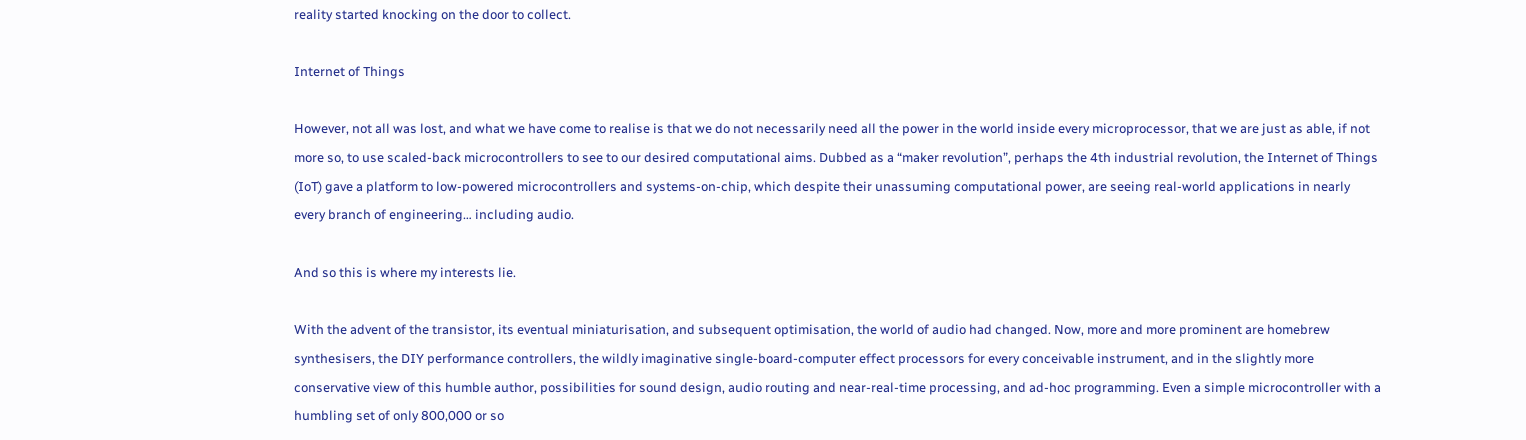reality started knocking on the door to collect.

Internet of Things

However, not all was lost, and what we have come to realise is that we do not necessarily need all the power in the world inside every microprocessor, that we are just as able, if not more so, to use scaled-back microcontrollers to see to our desired computational aims. Dubbed as a “maker revolution”, perhaps the 4th industrial revolution, the Internet of Things (IoT) gave a platform to low-powered microcontrollers and systems-on-chip, which despite their unassuming computational power, are seeing real-world applications in nearly every branch of engineering… including audio.

And so this is where my interests lie.

With the advent of the transistor, its eventual miniaturisation, and subsequent optimisation, the world of audio had changed. Now, more and more prominent are homebrew synthesisers, the DIY performance controllers, the wildly imaginative single-board-computer effect processors for every conceivable instrument, and in the slightly more conservative view of this humble author, possibilities for sound design, audio routing and near-real-time processing, and ad-hoc programming. Even a simple microcontroller with a humbling set of only 800,000 or so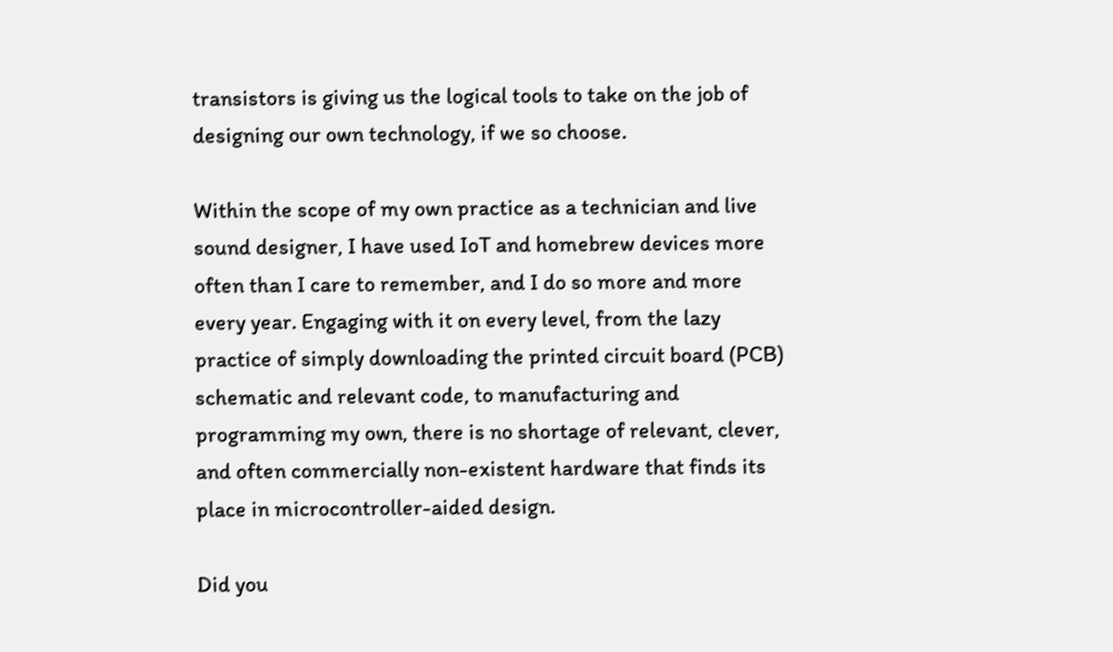transistors is giving us the logical tools to take on the job of designing our own technology, if we so choose.

Within the scope of my own practice as a technician and live sound designer, I have used IoT and homebrew devices more often than I care to remember, and I do so more and more every year. Engaging with it on every level, from the lazy practice of simply downloading the printed circuit board (PCB) schematic and relevant code, to manufacturing and programming my own, there is no shortage of relevant, clever, and often commercially non-existent hardware that finds its place in microcontroller-aided design.

Did you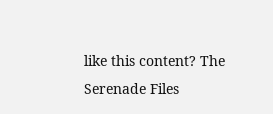like this content? The Serenade Files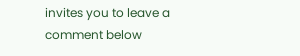invites you to leave a comment below